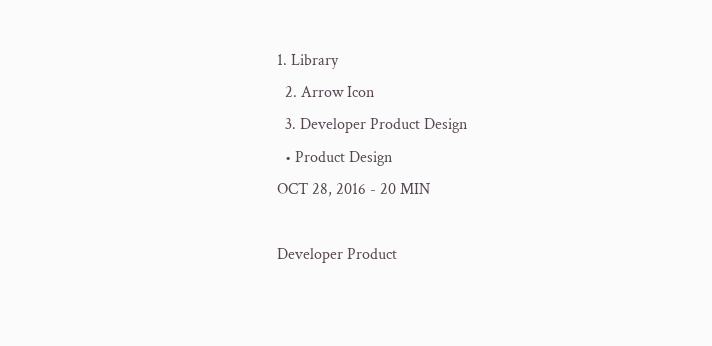1. Library
  2. Arrow Icon
  3. Developer Product Design
  • Product Design
OCT 28, 2016 - 20 MIN

Developer Product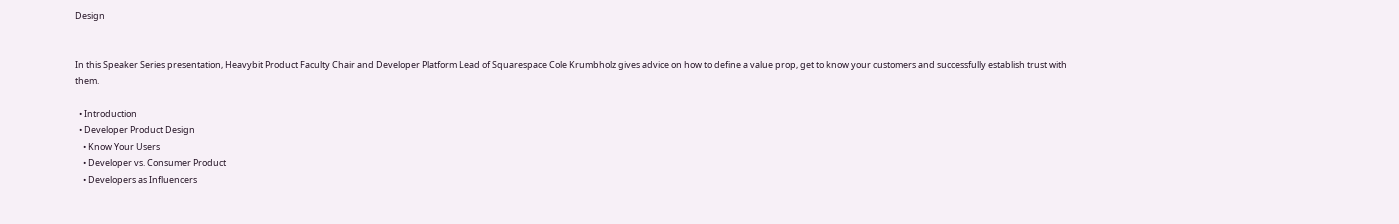Design


In this Speaker Series presentation, Heavybit Product Faculty Chair and Developer Platform Lead of Squarespace Cole Krumbholz gives advice on how to define a value prop, get to know your customers and successfully establish trust with them.

  • Introduction
  • Developer Product Design
    • Know Your Users
    • Developer vs. Consumer Product
    • Developers as Influencers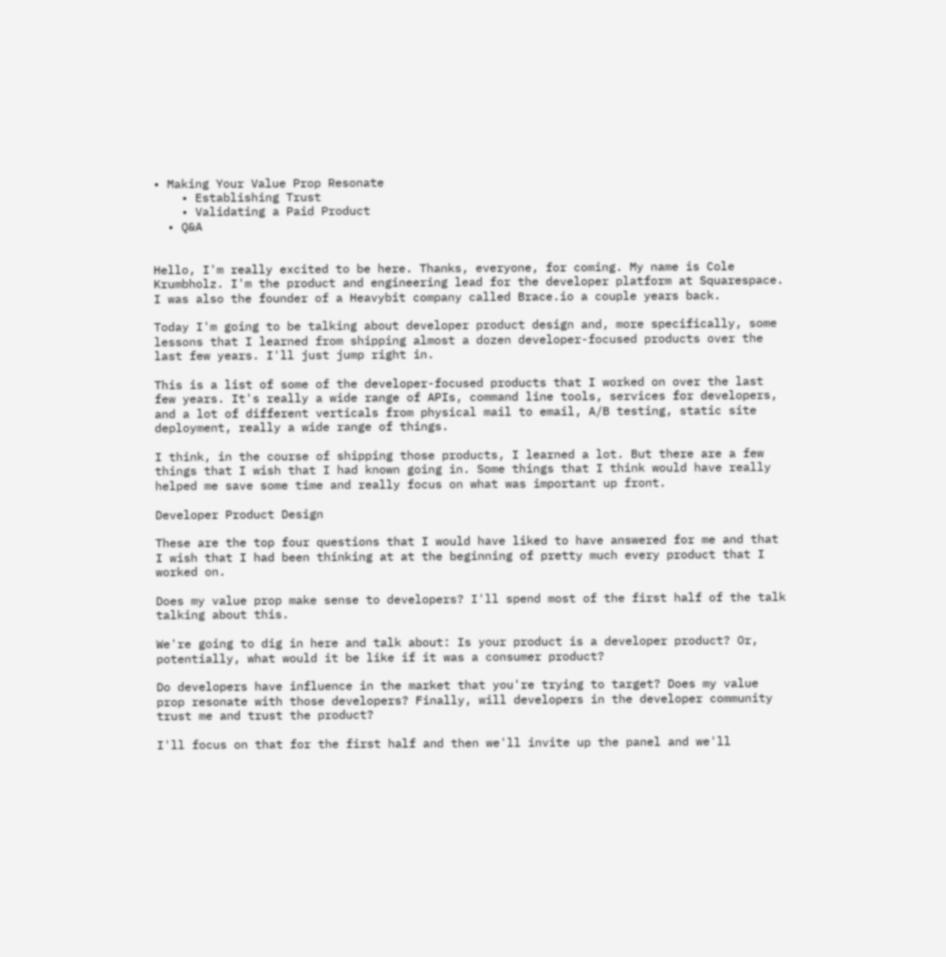• Making Your Value Prop Resonate
    • Establishing Trust
    • Validating a Paid Product
  • Q&A


Hello, I'm really excited to be here. Thanks, everyone, for coming. My name is Cole Krumbholz. I'm the product and engineering lead for the developer platform at Squarespace. I was also the founder of a Heavybit company called Brace.io a couple years back.

Today I'm going to be talking about developer product design and, more specifically, some lessons that I learned from shipping almost a dozen developer-focused products over the last few years. I'll just jump right in.

This is a list of some of the developer-focused products that I worked on over the last few years. It's really a wide range of APIs, command line tools, services for developers, and a lot of different verticals from physical mail to email, A/B testing, static site deployment, really a wide range of things.

I think, in the course of shipping those products, I learned a lot. But there are a few things that I wish that I had known going in. Some things that I think would have really helped me save some time and really focus on what was important up front.

Developer Product Design

These are the top four questions that I would have liked to have answered for me and that I wish that I had been thinking at at the beginning of pretty much every product that I worked on.

Does my value prop make sense to developers? I'll spend most of the first half of the talk talking about this.

We're going to dig in here and talk about: Is your product is a developer product? Or, potentially, what would it be like if it was a consumer product?

Do developers have influence in the market that you're trying to target? Does my value prop resonate with those developers? Finally, will developers in the developer community trust me and trust the product?

I'll focus on that for the first half and then we'll invite up the panel and we'll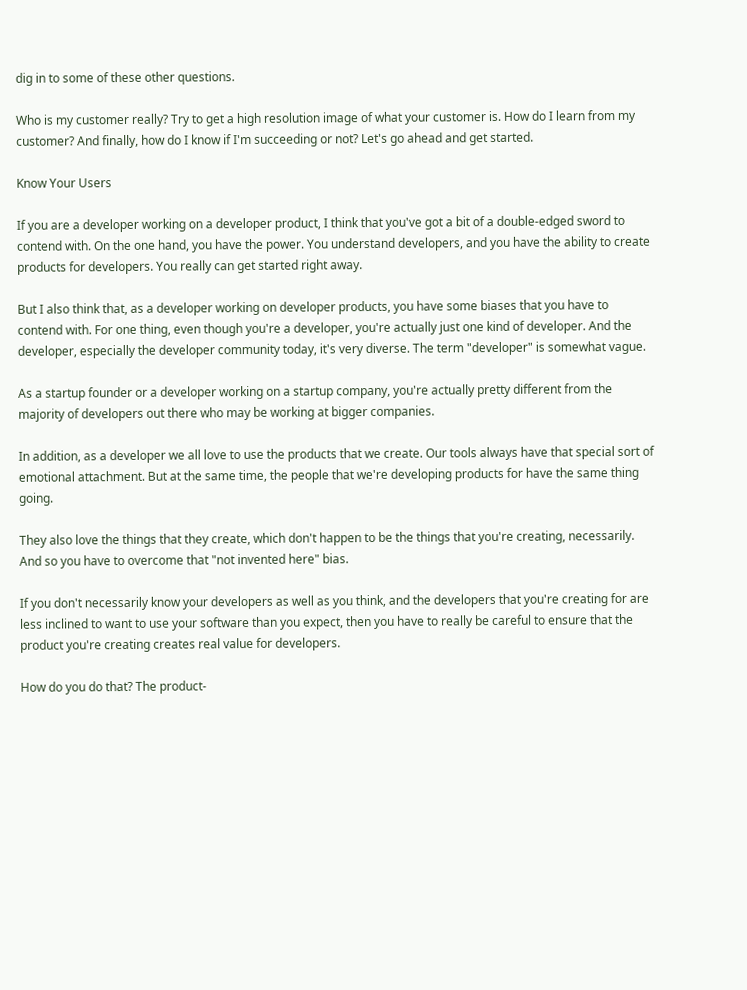dig in to some of these other questions.

Who is my customer really? Try to get a high resolution image of what your customer is. How do I learn from my customer? And finally, how do I know if I'm succeeding or not? Let's go ahead and get started.

Know Your Users

If you are a developer working on a developer product, I think that you've got a bit of a double-edged sword to contend with. On the one hand, you have the power. You understand developers, and you have the ability to create products for developers. You really can get started right away.

But I also think that, as a developer working on developer products, you have some biases that you have to contend with. For one thing, even though you're a developer, you're actually just one kind of developer. And the developer, especially the developer community today, it's very diverse. The term "developer" is somewhat vague.

As a startup founder or a developer working on a startup company, you're actually pretty different from the majority of developers out there who may be working at bigger companies.

In addition, as a developer we all love to use the products that we create. Our tools always have that special sort of emotional attachment. But at the same time, the people that we're developing products for have the same thing going.

They also love the things that they create, which don't happen to be the things that you're creating, necessarily. And so you have to overcome that "not invented here" bias.

If you don't necessarily know your developers as well as you think, and the developers that you're creating for are less inclined to want to use your software than you expect, then you have to really be careful to ensure that the product you're creating creates real value for developers.

How do you do that? The product-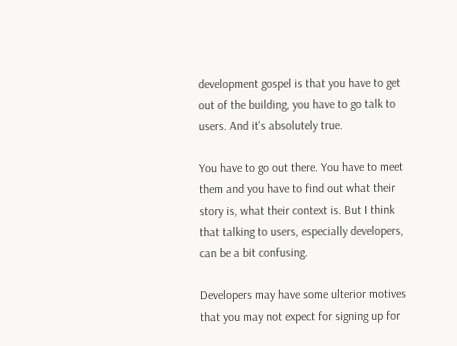development gospel is that you have to get out of the building, you have to go talk to users. And it's absolutely true.

You have to go out there. You have to meet them and you have to find out what their story is, what their context is. But I think that talking to users, especially developers, can be a bit confusing.

Developers may have some ulterior motives that you may not expect for signing up for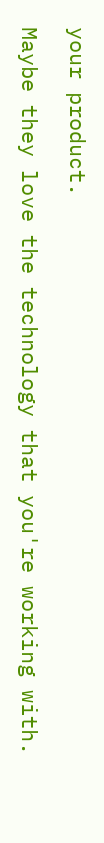your product.

Maybe they love the technology that you're working with.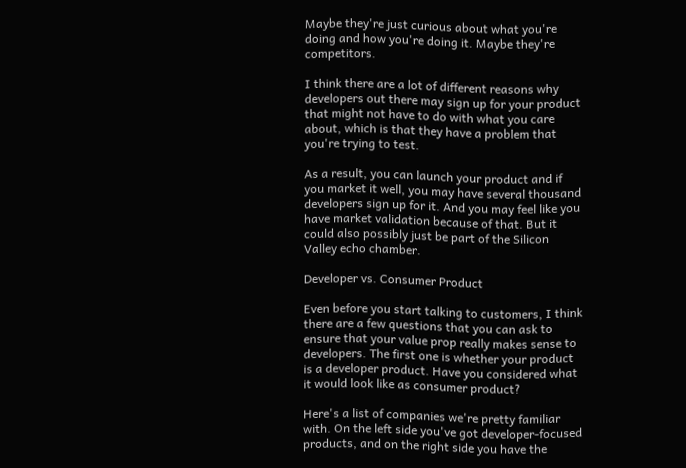Maybe they're just curious about what you're doing and how you're doing it. Maybe they're competitors.

I think there are a lot of different reasons why developers out there may sign up for your product that might not have to do with what you care about, which is that they have a problem that you're trying to test.

As a result, you can launch your product and if you market it well, you may have several thousand developers sign up for it. And you may feel like you have market validation because of that. But it could also possibly just be part of the Silicon Valley echo chamber.

Developer vs. Consumer Product

Even before you start talking to customers, I think there are a few questions that you can ask to ensure that your value prop really makes sense to developers. The first one is whether your product is a developer product. Have you considered what it would look like as consumer product?

Here's a list of companies we're pretty familiar with. On the left side you've got developer-focused products, and on the right side you have the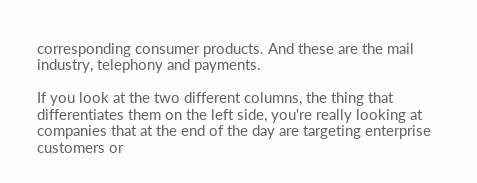corresponding consumer products. And these are the mail industry, telephony and payments.

If you look at the two different columns, the thing that differentiates them on the left side, you're really looking at companies that at the end of the day are targeting enterprise customers or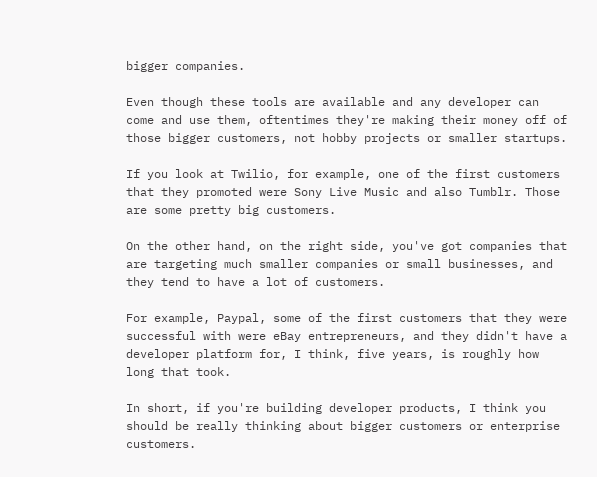bigger companies.

Even though these tools are available and any developer can come and use them, oftentimes they're making their money off of those bigger customers, not hobby projects or smaller startups.

If you look at Twilio, for example, one of the first customers that they promoted were Sony Live Music and also Tumblr. Those are some pretty big customers.

On the other hand, on the right side, you've got companies that are targeting much smaller companies or small businesses, and they tend to have a lot of customers.

For example, Paypal, some of the first customers that they were successful with were eBay entrepreneurs, and they didn't have a developer platform for, I think, five years, is roughly how long that took.

In short, if you're building developer products, I think you should be really thinking about bigger customers or enterprise customers.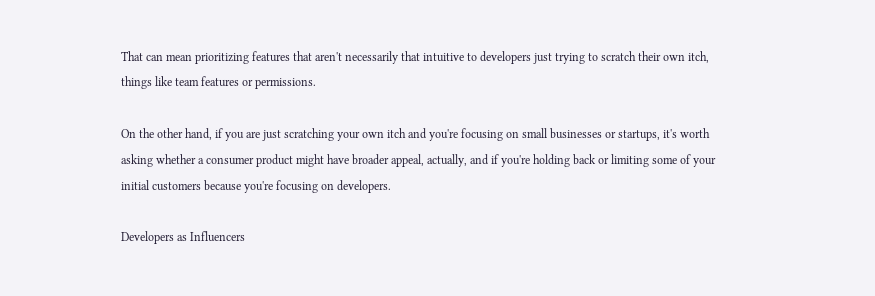That can mean prioritizing features that aren't necessarily that intuitive to developers just trying to scratch their own itch, things like team features or permissions.

On the other hand, if you are just scratching your own itch and you're focusing on small businesses or startups, it's worth asking whether a consumer product might have broader appeal, actually, and if you're holding back or limiting some of your initial customers because you're focusing on developers.

Developers as Influencers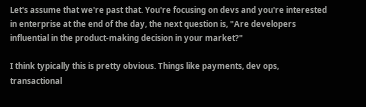Let's assume that we're past that. You're focusing on devs and you're interested in enterprise at the end of the day, the next question is, "Are developers influential in the product-making decision in your market?"

I think typically this is pretty obvious. Things like payments, dev ops, transactional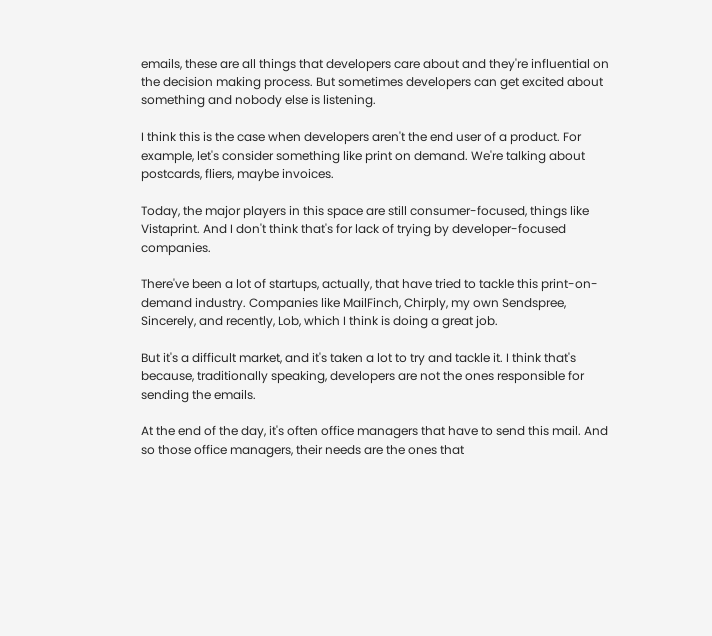emails, these are all things that developers care about and they're influential on the decision making process. But sometimes developers can get excited about something and nobody else is listening.

I think this is the case when developers aren't the end user of a product. For example, let's consider something like print on demand. We're talking about postcards, fliers, maybe invoices.

Today, the major players in this space are still consumer-focused, things like Vistaprint. And I don't think that's for lack of trying by developer-focused companies.

There've been a lot of startups, actually, that have tried to tackle this print-on-demand industry. Companies like MailFinch, Chirply, my own Sendspree, Sincerely, and recently, Lob, which I think is doing a great job.

But it's a difficult market, and it's taken a lot to try and tackle it. I think that's because, traditionally speaking, developers are not the ones responsible for sending the emails.

At the end of the day, it's often office managers that have to send this mail. And so those office managers, their needs are the ones that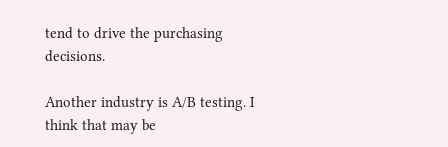tend to drive the purchasing decisions.

Another industry is A/B testing. I think that may be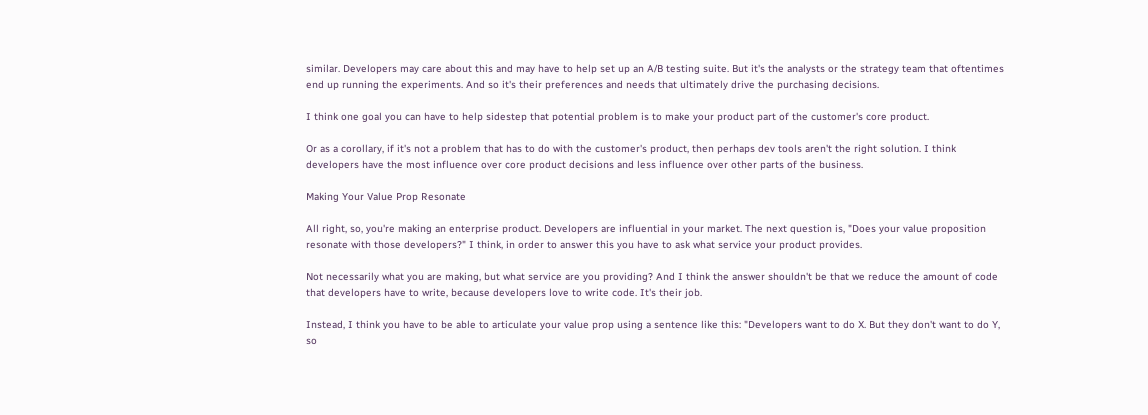similar. Developers may care about this and may have to help set up an A/B testing suite. But it's the analysts or the strategy team that oftentimes end up running the experiments. And so it's their preferences and needs that ultimately drive the purchasing decisions.

I think one goal you can have to help sidestep that potential problem is to make your product part of the customer's core product.

Or as a corollary, if it's not a problem that has to do with the customer's product, then perhaps dev tools aren't the right solution. I think developers have the most influence over core product decisions and less influence over other parts of the business.

Making Your Value Prop Resonate

All right, so, you're making an enterprise product. Developers are influential in your market. The next question is, "Does your value proposition resonate with those developers?" I think, in order to answer this you have to ask what service your product provides.

Not necessarily what you are making, but what service are you providing? And I think the answer shouldn't be that we reduce the amount of code that developers have to write, because developers love to write code. It's their job.

Instead, I think you have to be able to articulate your value prop using a sentence like this: "Developers want to do X. But they don't want to do Y, so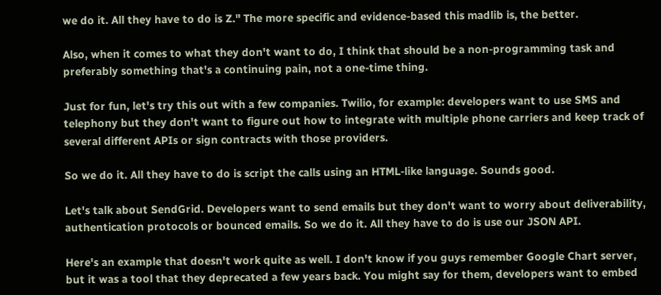we do it. All they have to do is Z." The more specific and evidence-based this madlib is, the better.

Also, when it comes to what they don't want to do, I think that should be a non-programming task and preferably something that's a continuing pain, not a one-time thing.

Just for fun, let's try this out with a few companies. Twilio, for example: developers want to use SMS and telephony but they don't want to figure out how to integrate with multiple phone carriers and keep track of several different APIs or sign contracts with those providers.

So we do it. All they have to do is script the calls using an HTML-like language. Sounds good.

Let's talk about SendGrid. Developers want to send emails but they don't want to worry about deliverability, authentication protocols or bounced emails. So we do it. All they have to do is use our JSON API.

Here's an example that doesn't work quite as well. I don't know if you guys remember Google Chart server, but it was a tool that they deprecated a few years back. You might say for them, developers want to embed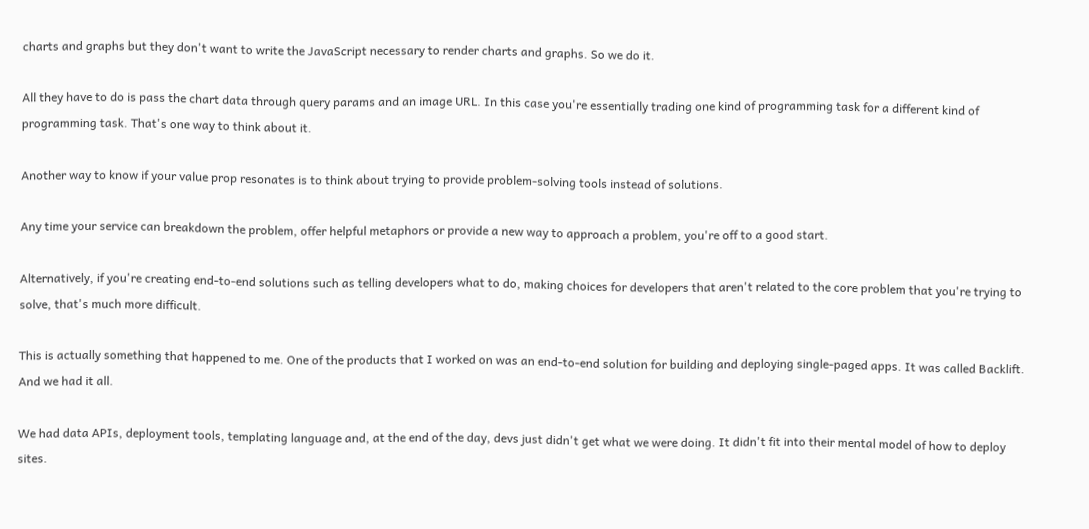charts and graphs but they don't want to write the JavaScript necessary to render charts and graphs. So we do it.

All they have to do is pass the chart data through query params and an image URL. In this case you're essentially trading one kind of programming task for a different kind of programming task. That's one way to think about it.

Another way to know if your value prop resonates is to think about trying to provide problem-solving tools instead of solutions.

Any time your service can breakdown the problem, offer helpful metaphors or provide a new way to approach a problem, you're off to a good start.

Alternatively, if you're creating end-to-end solutions such as telling developers what to do, making choices for developers that aren't related to the core problem that you're trying to solve, that's much more difficult.

This is actually something that happened to me. One of the products that I worked on was an end-to-end solution for building and deploying single-paged apps. It was called Backlift. And we had it all.

We had data APIs, deployment tools, templating language and, at the end of the day, devs just didn't get what we were doing. It didn't fit into their mental model of how to deploy sites.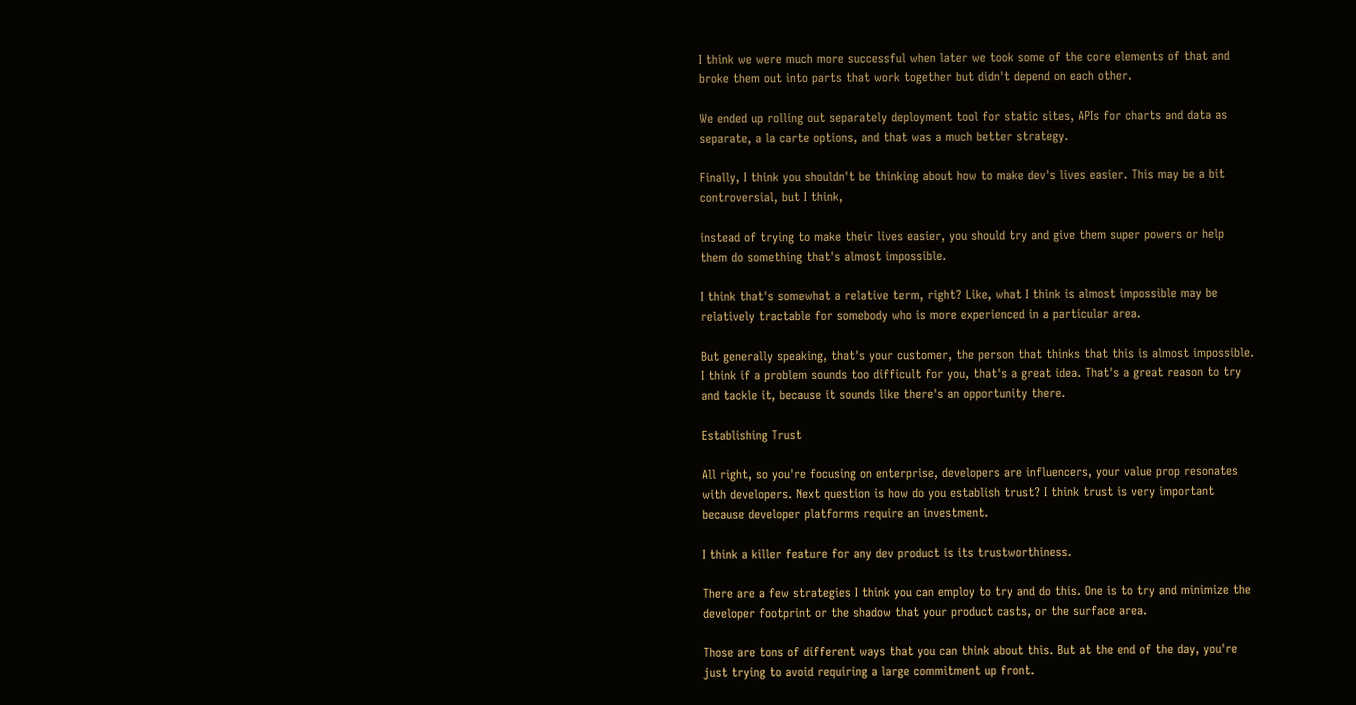I think we were much more successful when later we took some of the core elements of that and broke them out into parts that work together but didn't depend on each other.

We ended up rolling out separately deployment tool for static sites, APIs for charts and data as separate, a la carte options, and that was a much better strategy.

Finally, I think you shouldn't be thinking about how to make dev's lives easier. This may be a bit controversial, but I think,

instead of trying to make their lives easier, you should try and give them super powers or help them do something that's almost impossible.

I think that's somewhat a relative term, right? Like, what I think is almost impossible may be relatively tractable for somebody who is more experienced in a particular area.

But generally speaking, that's your customer, the person that thinks that this is almost impossible. I think if a problem sounds too difficult for you, that's a great idea. That's a great reason to try and tackle it, because it sounds like there's an opportunity there.

Establishing Trust

All right, so you're focusing on enterprise, developers are influencers, your value prop resonates with developers. Next question is how do you establish trust? I think trust is very important because developer platforms require an investment.

I think a killer feature for any dev product is its trustworthiness.

There are a few strategies I think you can employ to try and do this. One is to try and minimize the developer footprint or the shadow that your product casts, or the surface area.

Those are tons of different ways that you can think about this. But at the end of the day, you're just trying to avoid requiring a large commitment up front.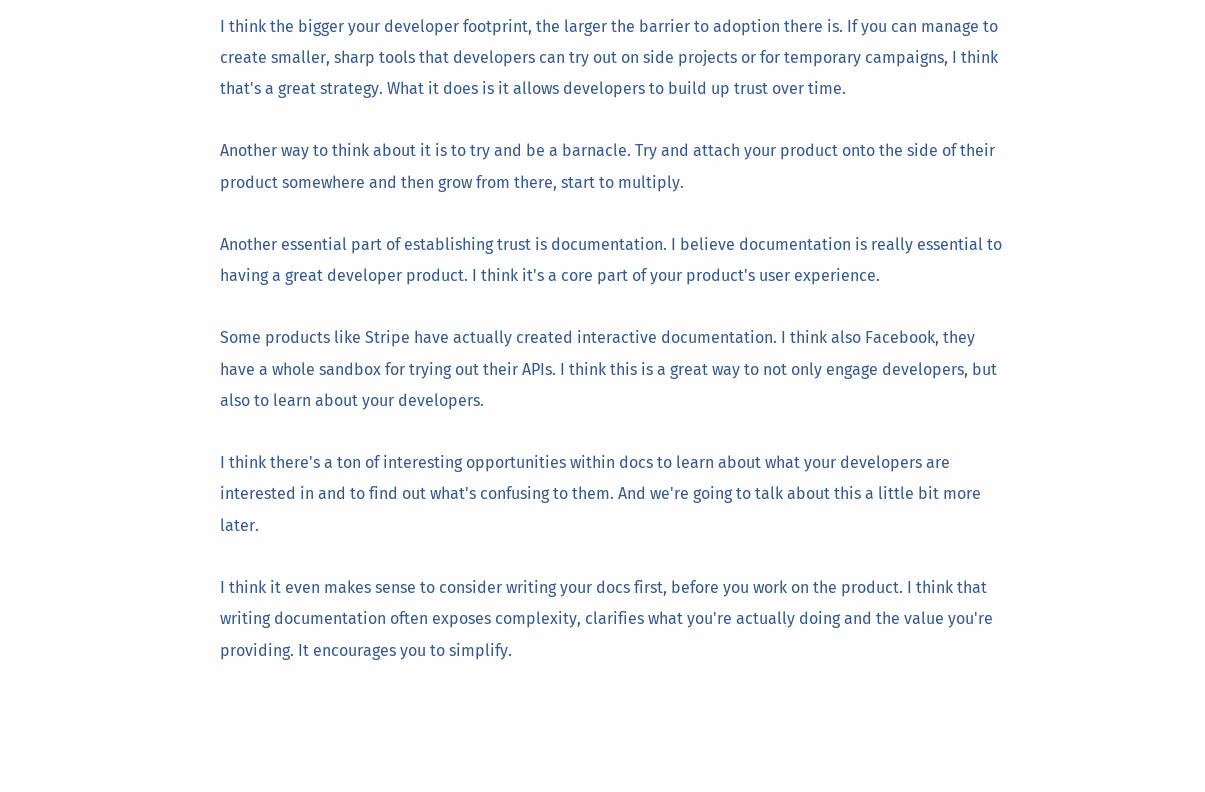I think the bigger your developer footprint, the larger the barrier to adoption there is. If you can manage to create smaller, sharp tools that developers can try out on side projects or for temporary campaigns, I think that's a great strategy. What it does is it allows developers to build up trust over time.

Another way to think about it is to try and be a barnacle. Try and attach your product onto the side of their product somewhere and then grow from there, start to multiply.

Another essential part of establishing trust is documentation. I believe documentation is really essential to having a great developer product. I think it's a core part of your product's user experience.

Some products like Stripe have actually created interactive documentation. I think also Facebook, they have a whole sandbox for trying out their APIs. I think this is a great way to not only engage developers, but also to learn about your developers.

I think there's a ton of interesting opportunities within docs to learn about what your developers are interested in and to find out what's confusing to them. And we're going to talk about this a little bit more later.

I think it even makes sense to consider writing your docs first, before you work on the product. I think that writing documentation often exposes complexity, clarifies what you're actually doing and the value you're providing. It encourages you to simplify.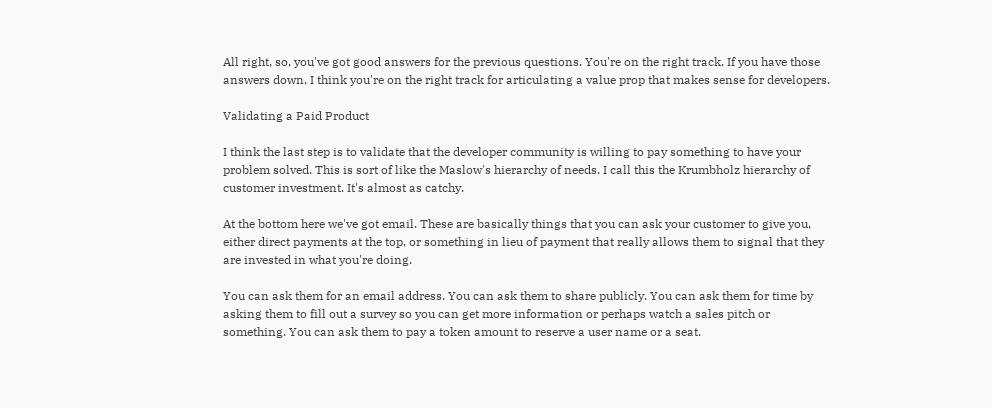All right, so, you've got good answers for the previous questions. You're on the right track. If you have those answers down, I think you're on the right track for articulating a value prop that makes sense for developers.

Validating a Paid Product

I think the last step is to validate that the developer community is willing to pay something to have your problem solved. This is sort of like the Maslow's hierarchy of needs. I call this the Krumbholz hierarchy of customer investment. It's almost as catchy.

At the bottom here we've got email. These are basically things that you can ask your customer to give you, either direct payments at the top, or something in lieu of payment that really allows them to signal that they are invested in what you're doing.

You can ask them for an email address. You can ask them to share publicly. You can ask them for time by asking them to fill out a survey so you can get more information or perhaps watch a sales pitch or something. You can ask them to pay a token amount to reserve a user name or a seat.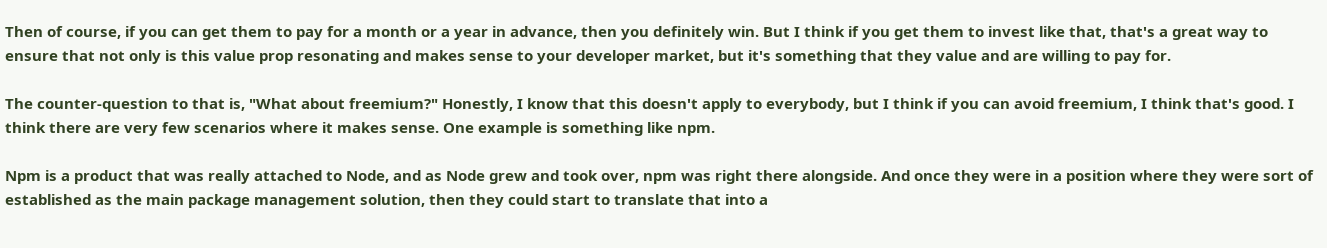Then of course, if you can get them to pay for a month or a year in advance, then you definitely win. But I think if you get them to invest like that, that's a great way to ensure that not only is this value prop resonating and makes sense to your developer market, but it's something that they value and are willing to pay for.

The counter-question to that is, "What about freemium?" Honestly, I know that this doesn't apply to everybody, but I think if you can avoid freemium, I think that's good. I think there are very few scenarios where it makes sense. One example is something like npm.

Npm is a product that was really attached to Node, and as Node grew and took over, npm was right there alongside. And once they were in a position where they were sort of established as the main package management solution, then they could start to translate that into a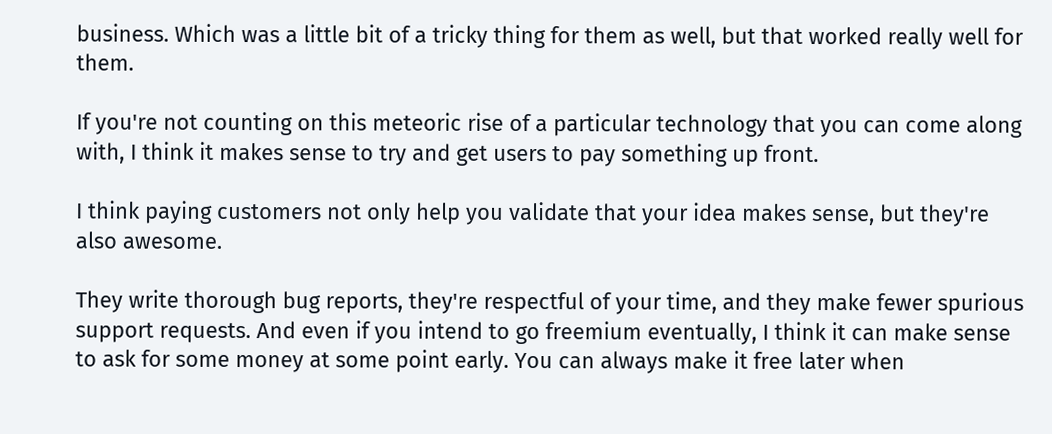business. Which was a little bit of a tricky thing for them as well, but that worked really well for them.

If you're not counting on this meteoric rise of a particular technology that you can come along with, I think it makes sense to try and get users to pay something up front.

I think paying customers not only help you validate that your idea makes sense, but they're also awesome.

They write thorough bug reports, they're respectful of your time, and they make fewer spurious support requests. And even if you intend to go freemium eventually, I think it can make sense to ask for some money at some point early. You can always make it free later when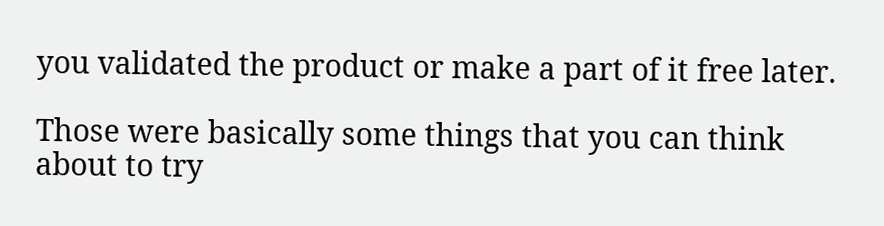you validated the product or make a part of it free later.

Those were basically some things that you can think about to try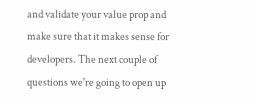and validate your value prop and make sure that it makes sense for developers. The next couple of questions we're going to open up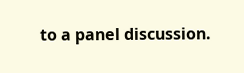to a panel discussion.